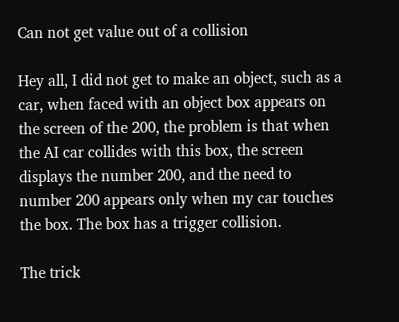Can not get value out of a collision

Hey all, I did not get to make an object, such as a car, when faced with an object box appears on the screen of the 200, the problem is that when the AI car collides with this box, the screen displays the number 200, and the need to number 200 appears only when my car touches the box. The box has a trigger collision.

The trick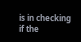is in checking if the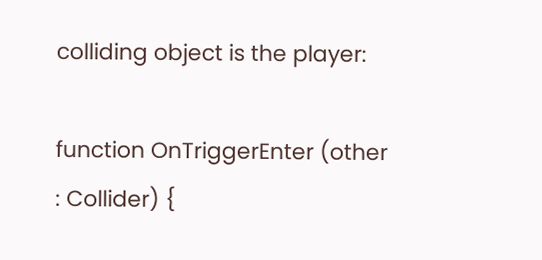colliding object is the player:

function OnTriggerEnter (other : Collider) {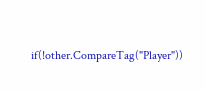if(!other.CompareTag("Player"))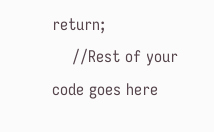return;
    //Rest of your code goes here